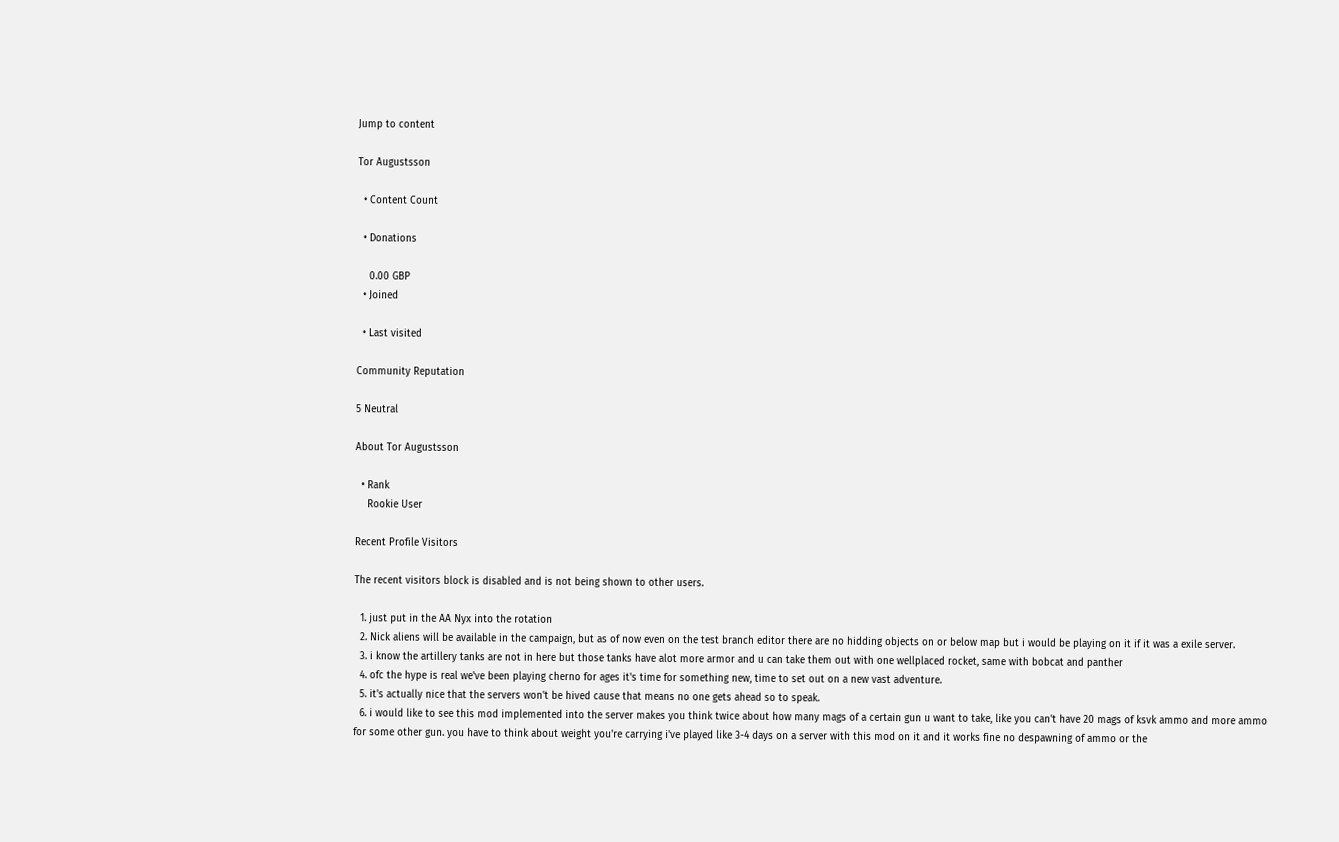Jump to content

Tor Augustsson

  • Content Count

  • Donations

    0.00 GBP
  • Joined

  • Last visited

Community Reputation

5 Neutral

About Tor Augustsson

  • Rank
    Rookie User

Recent Profile Visitors

The recent visitors block is disabled and is not being shown to other users.

  1. just put in the AA Nyx into the rotation
  2. Nick aliens will be available in the campaign, but as of now even on the test branch editor there are no hidding objects on or below map but i would be playing on it if it was a exile server.
  3. i know the artillery tanks are not in here but those tanks have alot more armor and u can take them out with one wellplaced rocket, same with bobcat and panther
  4. ofc the hype is real we've been playing cherno for ages it's time for something new, time to set out on a new vast adventure.
  5. it's actually nice that the servers won't be hived cause that means no one gets ahead so to speak.
  6. i would like to see this mod implemented into the server makes you think twice about how many mags of a certain gun u want to take, like you can't have 20 mags of ksvk ammo and more ammo for some other gun. you have to think about weight you're carrying i've played like 3-4 days on a server with this mod on it and it works fine no despawning of ammo or the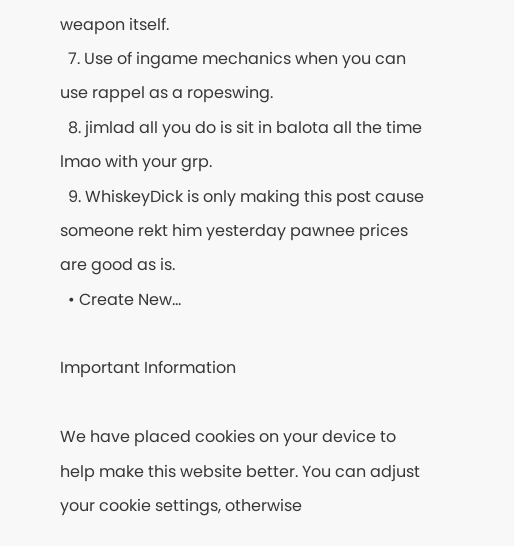weapon itself.
  7. Use of ingame mechanics when you can use rappel as a ropeswing.
  8. jimlad all you do is sit in balota all the time lmao with your grp.
  9. WhiskeyDick is only making this post cause someone rekt him yesterday pawnee prices are good as is.
  • Create New...

Important Information

We have placed cookies on your device to help make this website better. You can adjust your cookie settings, otherwise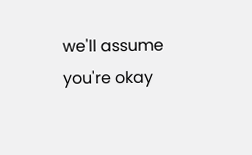we'll assume you're okay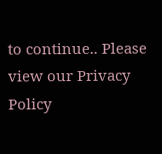to continue.. Please view our Privacy Policy